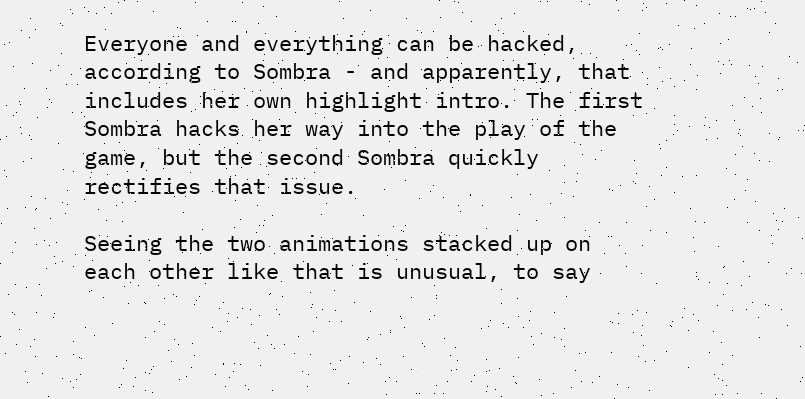Everyone and everything can be hacked, according to Sombra - and apparently, that includes her own highlight intro. The first Sombra hacks her way into the play of the game, but the second Sombra quickly rectifies that issue.

Seeing the two animations stacked up on each other like that is unusual, to say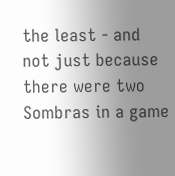the least - and not just because there were two Sombras in a game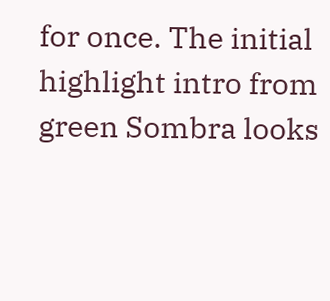for once. The initial highlight intro from green Sombra looks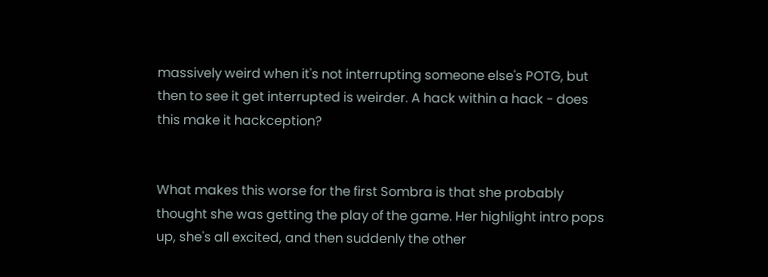massively weird when it's not interrupting someone else's POTG, but then to see it get interrupted is weirder. A hack within a hack - does this make it hackception?


What makes this worse for the first Sombra is that she probably thought she was getting the play of the game. Her highlight intro pops up, she's all excited, and then suddenly the other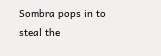Sombra pops in to steal the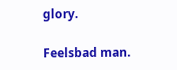glory.

Feelsbad man.